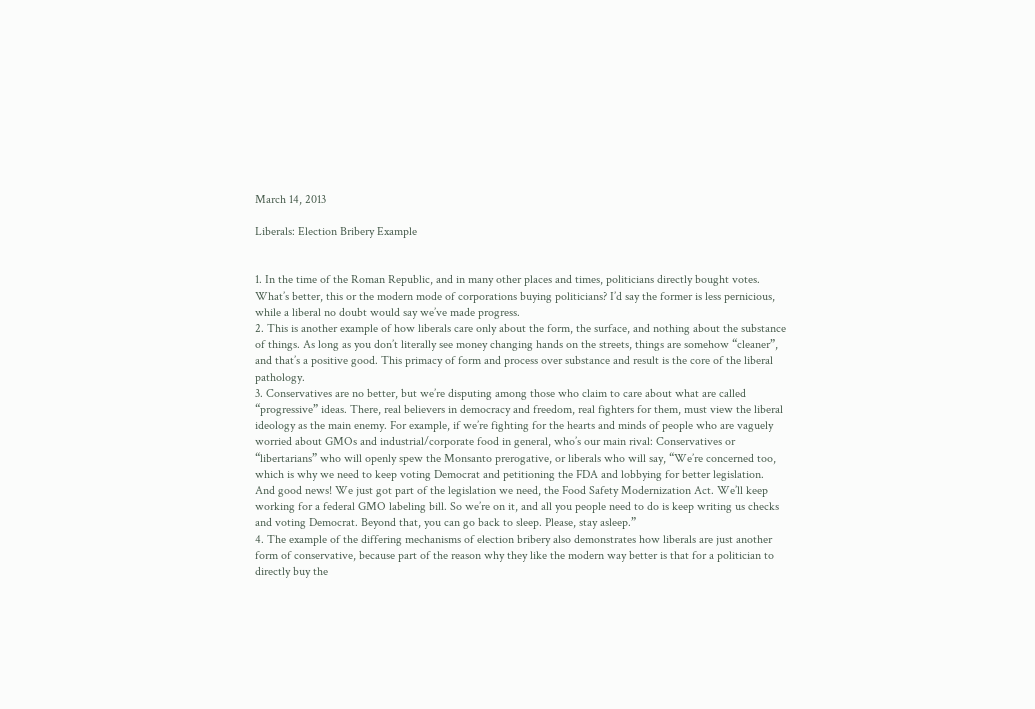March 14, 2013

Liberals: Election Bribery Example


1. In the time of the Roman Republic, and in many other places and times, politicians directly bought votes. What’s better, this or the modern mode of corporations buying politicians? I’d say the former is less pernicious, while a liberal no doubt would say we’ve made progress.
2. This is another example of how liberals care only about the form, the surface, and nothing about the substance of things. As long as you don’t literally see money changing hands on the streets, things are somehow “cleaner”, and that’s a positive good. This primacy of form and process over substance and result is the core of the liberal pathology.
3. Conservatives are no better, but we’re disputing among those who claim to care about what are called “progressive” ideas. There, real believers in democracy and freedom, real fighters for them, must view the liberal ideology as the main enemy. For example, if we’re fighting for the hearts and minds of people who are vaguely worried about GMOs and industrial/corporate food in general, who’s our main rival: Conservatives or “libertarians” who will openly spew the Monsanto prerogative, or liberals who will say, “We’re concerned too, which is why we need to keep voting Democrat and petitioning the FDA and lobbying for better legislation. And good news! We just got part of the legislation we need, the Food Safety Modernization Act. We’ll keep working for a federal GMO labeling bill. So we’re on it, and all you people need to do is keep writing us checks and voting Democrat. Beyond that, you can go back to sleep. Please, stay asleep.”
4. The example of the differing mechanisms of election bribery also demonstrates how liberals are just another form of conservative, because part of the reason why they like the modern way better is that for a politician to directly buy the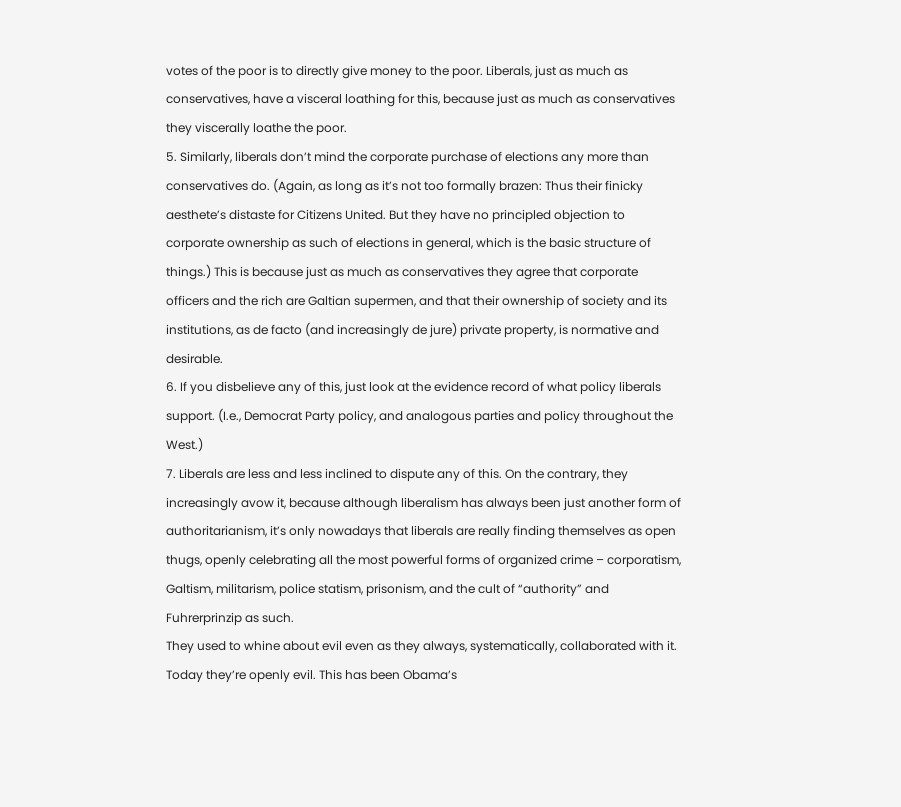votes of the poor is to directly give money to the poor. Liberals, just as much as conservatives, have a visceral loathing for this, because just as much as conservatives they viscerally loathe the poor.
5. Similarly, liberals don’t mind the corporate purchase of elections any more than conservatives do. (Again, as long as it’s not too formally brazen: Thus their finicky aesthete’s distaste for Citizens United. But they have no principled objection to corporate ownership as such of elections in general, which is the basic structure of things.) This is because just as much as conservatives they agree that corporate officers and the rich are Galtian supermen, and that their ownership of society and its institutions, as de facto (and increasingly de jure) private property, is normative and desirable.
6. If you disbelieve any of this, just look at the evidence record of what policy liberals support. (I.e., Democrat Party policy, and analogous parties and policy throughout the West.)
7. Liberals are less and less inclined to dispute any of this. On the contrary, they increasingly avow it, because although liberalism has always been just another form of authoritarianism, it’s only nowadays that liberals are really finding themselves as open thugs, openly celebrating all the most powerful forms of organized crime – corporatism, Galtism, militarism, police statism, prisonism, and the cult of “authority” and Fuhrerprinzip as such.
They used to whine about evil even as they always, systematically, collaborated with it. Today they’re openly evil. This has been Obama’s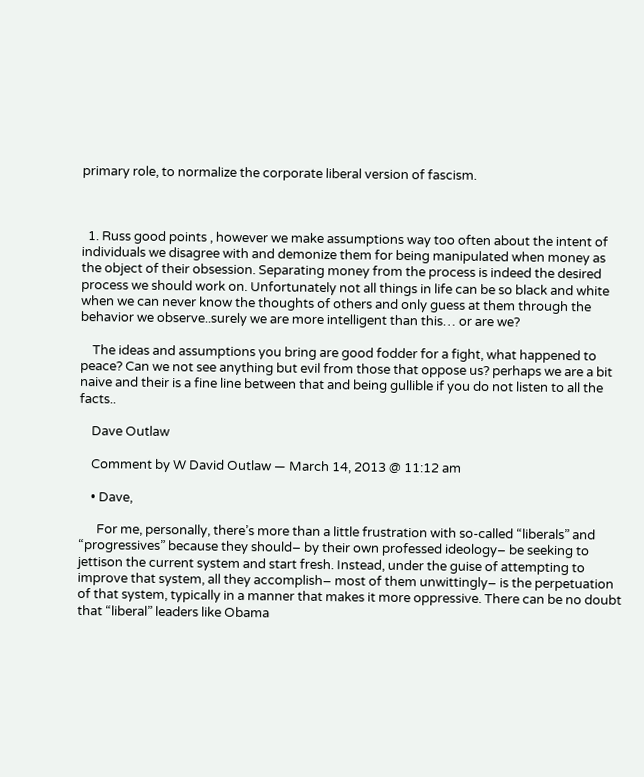primary role, to normalize the corporate liberal version of fascism.



  1. Russ good points , however we make assumptions way too often about the intent of individuals we disagree with and demonize them for being manipulated when money as the object of their obsession. Separating money from the process is indeed the desired process we should work on. Unfortunately not all things in life can be so black and white when we can never know the thoughts of others and only guess at them through the behavior we observe..surely we are more intelligent than this… or are we?

    The ideas and assumptions you bring are good fodder for a fight, what happened to peace? Can we not see anything but evil from those that oppose us? perhaps we are a bit naive and their is a fine line between that and being gullible if you do not listen to all the facts..

    Dave Outlaw

    Comment by W David Outlaw — March 14, 2013 @ 11:12 am

    • Dave,

      For me, personally, there’s more than a little frustration with so-called “liberals” and “progressives” because they should– by their own professed ideology– be seeking to jettison the current system and start fresh. Instead, under the guise of attempting to improve that system, all they accomplish– most of them unwittingly– is the perpetuation of that system, typically in a manner that makes it more oppressive. There can be no doubt that “liberal” leaders like Obama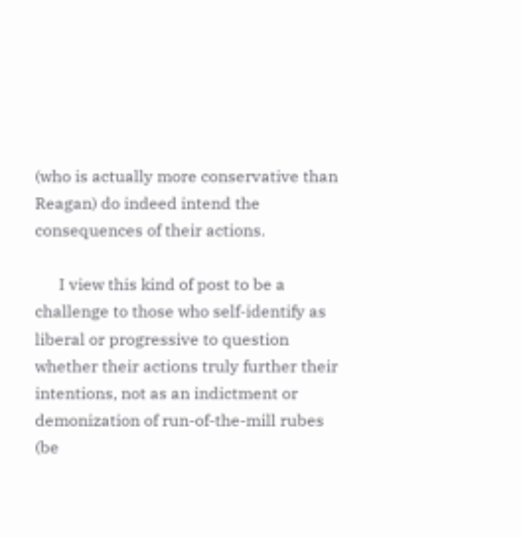(who is actually more conservative than Reagan) do indeed intend the consequences of their actions.

      I view this kind of post to be a challenge to those who self-identify as liberal or progressive to question whether their actions truly further their intentions, not as an indictment or demonization of run-of-the-mill rubes (be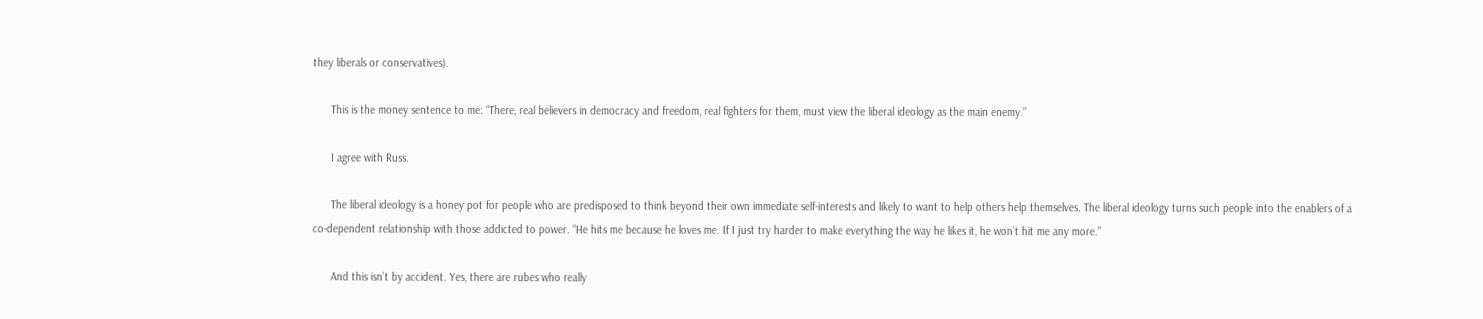they liberals or conservatives).

      This is the money sentence to me: “There, real believers in democracy and freedom, real fighters for them, must view the liberal ideology as the main enemy.”

      I agree with Russ.

      The liberal ideology is a honey pot for people who are predisposed to think beyond their own immediate self-interests and likely to want to help others help themselves. The liberal ideology turns such people into the enablers of a co-dependent relationship with those addicted to power. “He hits me because he loves me. If I just try harder to make everything the way he likes it, he won’t hit me any more.”

      And this isn’t by accident. Yes, there are rubes who really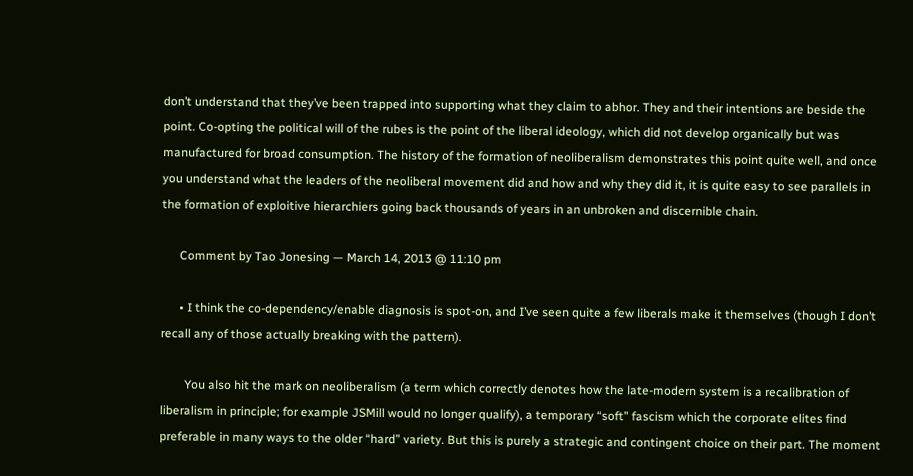don’t understand that they’ve been trapped into supporting what they claim to abhor. They and their intentions are beside the point. Co-opting the political will of the rubes is the point of the liberal ideology, which did not develop organically but was manufactured for broad consumption. The history of the formation of neoliberalism demonstrates this point quite well, and once you understand what the leaders of the neoliberal movement did and how and why they did it, it is quite easy to see parallels in the formation of exploitive hierarchiers going back thousands of years in an unbroken and discernible chain.

      Comment by Tao Jonesing — March 14, 2013 @ 11:10 pm

      • I think the co-dependency/enable diagnosis is spot-on, and I’ve seen quite a few liberals make it themselves (though I don’t recall any of those actually breaking with the pattern).

        You also hit the mark on neoliberalism (a term which correctly denotes how the late-modern system is a recalibration of liberalism in principle; for example JSMill would no longer qualify), a temporary “soft” fascism which the corporate elites find preferable in many ways to the older “hard” variety. But this is purely a strategic and contingent choice on their part. The moment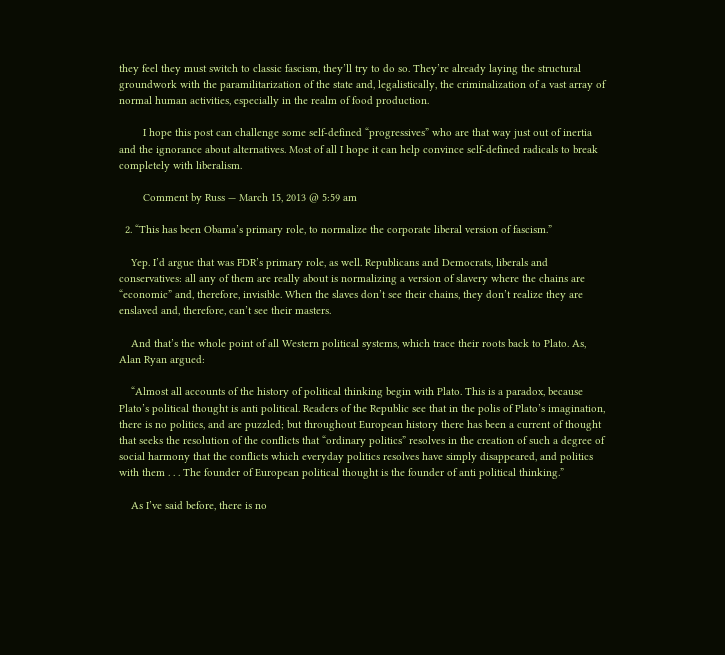they feel they must switch to classic fascism, they’ll try to do so. They’re already laying the structural groundwork with the paramilitarization of the state and, legalistically, the criminalization of a vast array of normal human activities, especially in the realm of food production.

        I hope this post can challenge some self-defined “progressives” who are that way just out of inertia and the ignorance about alternatives. Most of all I hope it can help convince self-defined radicals to break completely with liberalism.

        Comment by Russ — March 15, 2013 @ 5:59 am

  2. “This has been Obama’s primary role, to normalize the corporate liberal version of fascism.”

    Yep. I’d argue that was FDR’s primary role, as well. Republicans and Democrats, liberals and conservatives: all any of them are really about is normalizing a version of slavery where the chains are “economic” and, therefore, invisible. When the slaves don’t see their chains, they don’t realize they are enslaved and, therefore, can’t see their masters.

    And that’s the whole point of all Western political systems, which trace their roots back to Plato. As, Alan Ryan argued:

    “Almost all accounts of the history of political thinking begin with Plato. This is a paradox, because Plato’s political thought is anti political. Readers of the Republic see that in the polis of Plato’s imagination, there is no politics, and are puzzled; but throughout European history there has been a current of thought that seeks the resolution of the conflicts that “ordinary politics” resolves in the creation of such a degree of social harmony that the conflicts which everyday politics resolves have simply disappeared, and politics with them . . . The founder of European political thought is the founder of anti political thinking.”

    As I’ve said before, there is no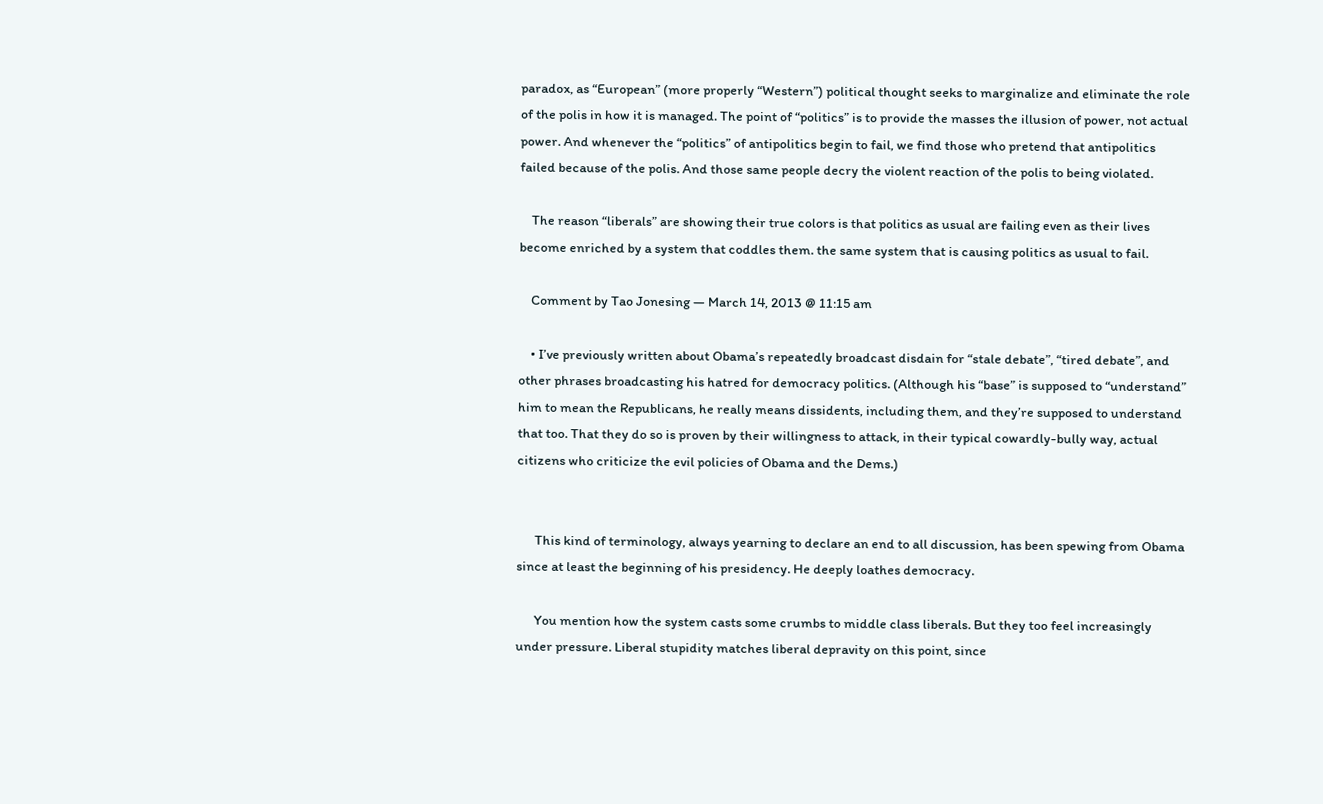paradox, as “European” (more properly “Western”) political thought seeks to marginalize and eliminate the role of the polis in how it is managed. The point of “politics” is to provide the masses the illusion of power, not actual power. And whenever the “politics” of antipolitics begin to fail, we find those who pretend that antipolitics failed because of the polis. And those same people decry the violent reaction of the polis to being violated.

    The reason “liberals” are showing their true colors is that politics as usual are failing even as their lives become enriched by a system that coddles them. the same system that is causing politics as usual to fail.

    Comment by Tao Jonesing — March 14, 2013 @ 11:15 am

    • I’ve previously written about Obama’s repeatedly broadcast disdain for “stale debate”, “tired debate”, and other phrases broadcasting his hatred for democracy politics. (Although his “base” is supposed to “understand” him to mean the Republicans, he really means dissidents, including them, and they’re supposed to understand that too. That they do so is proven by their willingness to attack, in their typical cowardly-bully way, actual citizens who criticize the evil policies of Obama and the Dems.)


      This kind of terminology, always yearning to declare an end to all discussion, has been spewing from Obama since at least the beginning of his presidency. He deeply loathes democracy.

      You mention how the system casts some crumbs to middle class liberals. But they too feel increasingly under pressure. Liberal stupidity matches liberal depravity on this point, since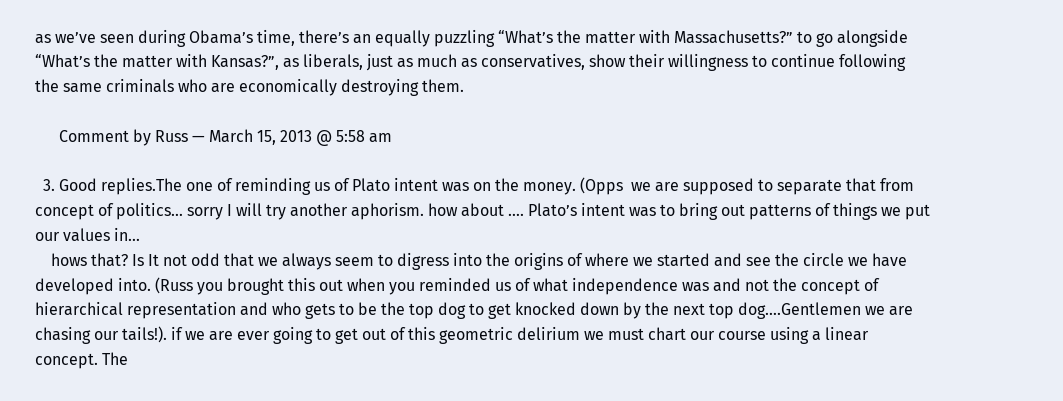as we’ve seen during Obama’s time, there’s an equally puzzling “What’s the matter with Massachusetts?” to go alongside “What’s the matter with Kansas?”, as liberals, just as much as conservatives, show their willingness to continue following the same criminals who are economically destroying them.

      Comment by Russ — March 15, 2013 @ 5:58 am

  3. Good replies.The one of reminding us of Plato intent was on the money. (Opps  we are supposed to separate that from concept of politics… sorry I will try another aphorism. how about …. Plato’s intent was to bring out patterns of things we put our values in…
    hows that? Is It not odd that we always seem to digress into the origins of where we started and see the circle we have developed into. (Russ you brought this out when you reminded us of what independence was and not the concept of hierarchical representation and who gets to be the top dog to get knocked down by the next top dog….Gentlemen we are chasing our tails!). if we are ever going to get out of this geometric delirium we must chart our course using a linear concept. The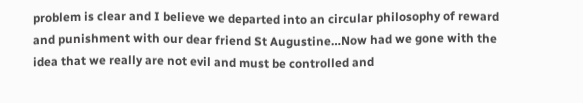problem is clear and I believe we departed into an circular philosophy of reward and punishment with our dear friend St Augustine…Now had we gone with the idea that we really are not evil and must be controlled and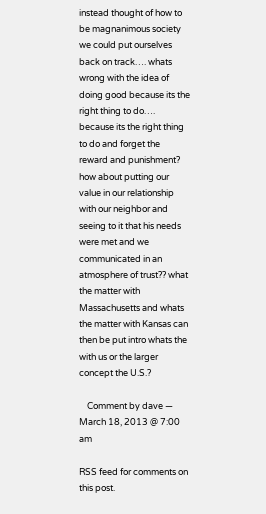instead thought of how to be magnanimous society we could put ourselves back on track…. whats wrong with the idea of doing good because its the right thing to do…. because its the right thing to do and forget the reward and punishment? how about putting our value in our relationship with our neighbor and seeing to it that his needs were met and we communicated in an atmosphere of trust?? what the matter with Massachusetts and whats the matter with Kansas can then be put intro whats the with us or the larger concept the U.S.?

    Comment by dave — March 18, 2013 @ 7:00 am

RSS feed for comments on this post.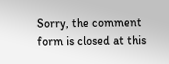Sorry, the comment form is closed at this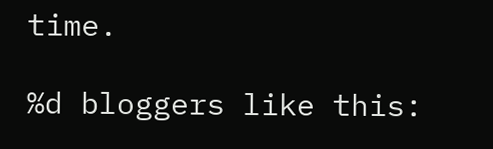time.

%d bloggers like this: